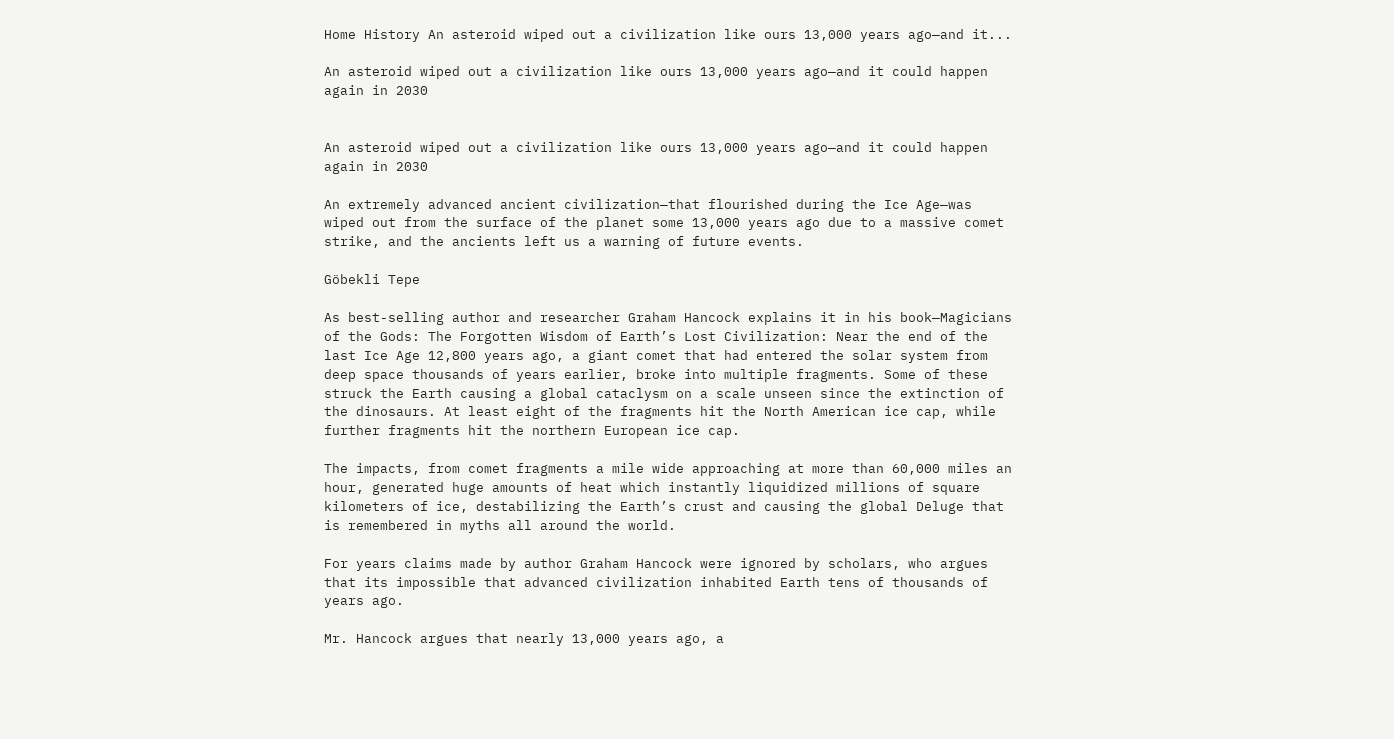Home History An asteroid wiped out a civilization like ours 13,000 years ago—and it...

An asteroid wiped out a civilization like ours 13,000 years ago—and it could happen again in 2030


An asteroid wiped out a civilization like ours 13,000 years ago—and it could happen again in 2030

An extremely advanced ancient civilization—that flourished during the Ice Age—was wiped out from the surface of the planet some 13,000 years ago due to a massive comet strike, and the ancients left us a warning of future events.

Göbekli Tepe

As best-selling author and researcher Graham Hancock explains it in his book—Magicians of the Gods: The Forgotten Wisdom of Earth’s Lost Civilization: Near the end of the last Ice Age 12,800 years ago, a giant comet that had entered the solar system from deep space thousands of years earlier, broke into multiple fragments. Some of these struck the Earth causing a global cataclysm on a scale unseen since the extinction of the dinosaurs. At least eight of the fragments hit the North American ice cap, while further fragments hit the northern European ice cap.

The impacts, from comet fragments a mile wide approaching at more than 60,000 miles an hour, generated huge amounts of heat which instantly liquidized millions of square kilometers of ice, destabilizing the Earth’s crust and causing the global Deluge that is remembered in myths all around the world.

For years claims made by author Graham Hancock were ignored by scholars, who argues that its impossible that advanced civilization inhabited Earth tens of thousands of years ago.

Mr. Hancock argues that nearly 13,000 years ago, a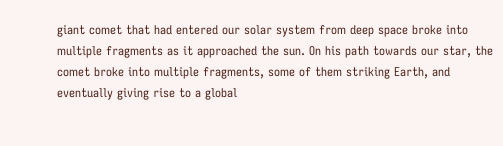giant comet that had entered our solar system from deep space broke into multiple fragments as it approached the sun. On his path towards our star, the comet broke into multiple fragments, some of them striking Earth, and eventually giving rise to a global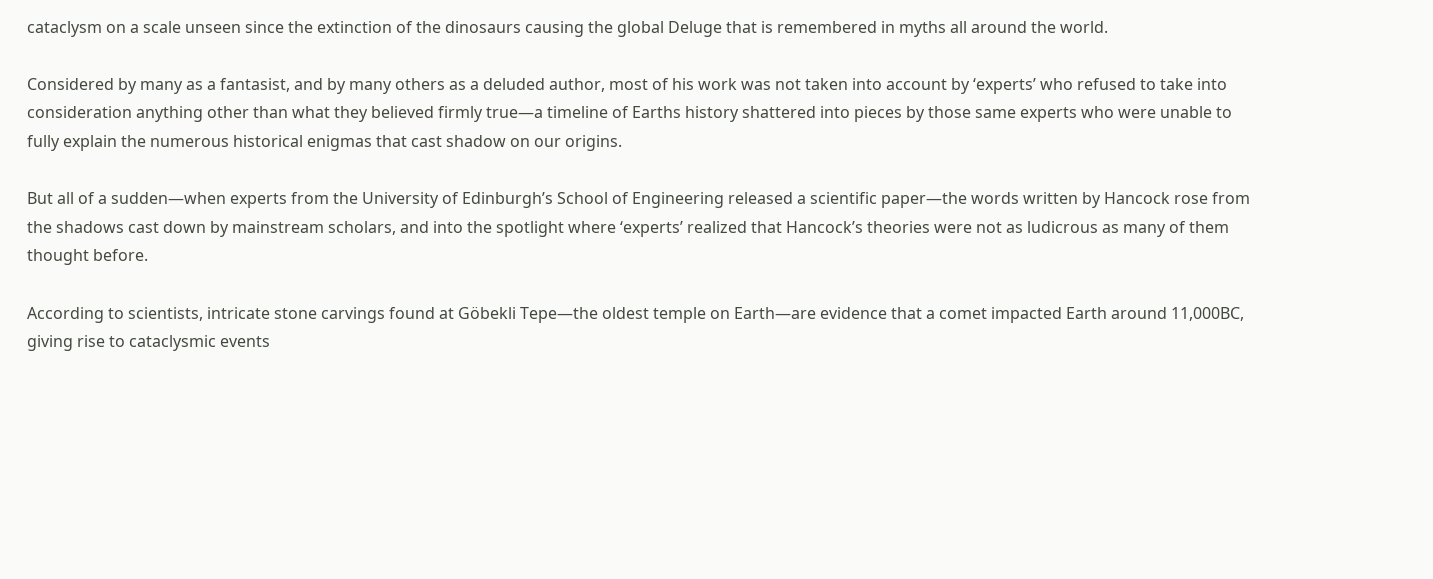cataclysm on a scale unseen since the extinction of the dinosaurs causing the global Deluge that is remembered in myths all around the world.

Considered by many as a fantasist, and by many others as a deluded author, most of his work was not taken into account by ‘experts’ who refused to take into consideration anything other than what they believed firmly true—a timeline of Earths history shattered into pieces by those same experts who were unable to fully explain the numerous historical enigmas that cast shadow on our origins.

But all of a sudden—when experts from the University of Edinburgh’s School of Engineering released a scientific paper—the words written by Hancock rose from the shadows cast down by mainstream scholars, and into the spotlight where ‘experts’ realized that Hancock’s theories were not as ludicrous as many of them thought before.

According to scientists, intricate stone carvings found at Göbekli Tepe—the oldest temple on Earth—are evidence that a comet impacted Earth around 11,000BC, giving rise to cataclysmic events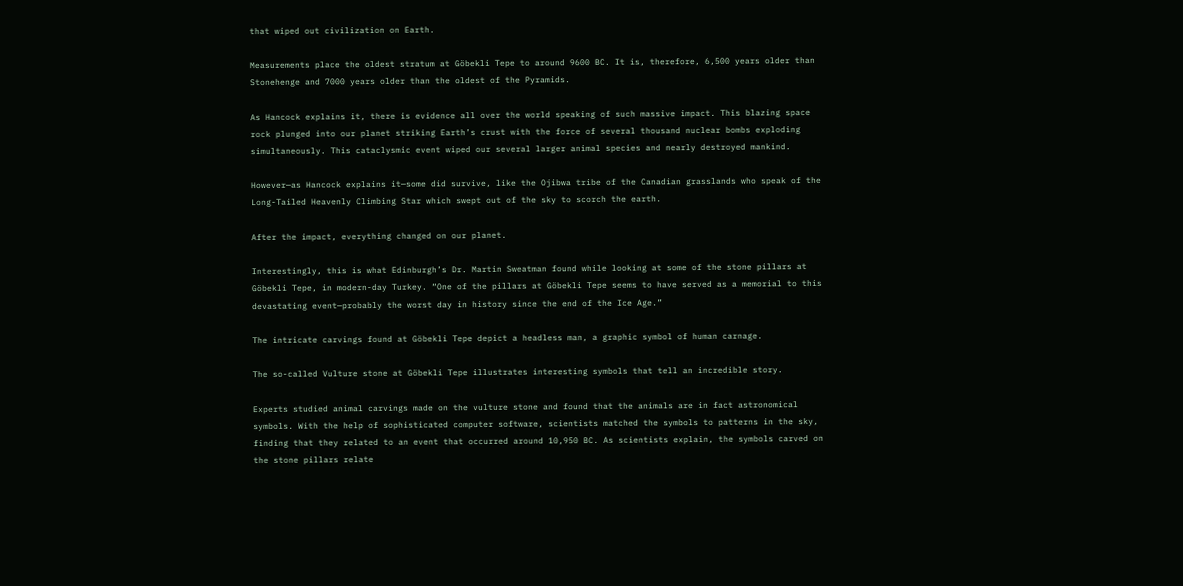that wiped out civilization on Earth.

Measurements place the oldest stratum at Göbekli Tepe to around 9600 BC. It is, therefore, 6,500 years older than Stonehenge and 7000 years older than the oldest of the Pyramids.

As Hancock explains it, there is evidence all over the world speaking of such massive impact. This blazing space rock plunged into our planet striking Earth’s crust with the force of several thousand nuclear bombs exploding simultaneously. This cataclysmic event wiped our several larger animal species and nearly destroyed mankind.

However—as Hancock explains it—some did survive, like the Ojibwa tribe of the Canadian grasslands who speak of the Long-Tailed Heavenly Climbing Star which swept out of the sky to scorch the earth.

After the impact, everything changed on our planet.

Interestingly, this is what Edinburgh’s Dr. Martin Sweatman found while looking at some of the stone pillars at Göbekli Tepe, in modern-day Turkey. “One of the pillars at Göbekli Tepe seems to have served as a memorial to this devastating event—probably the worst day in history since the end of the Ice Age.”

The intricate carvings found at Göbekli Tepe depict a headless man, a graphic symbol of human carnage.

The so-called Vulture stone at Göbekli Tepe illustrates interesting symbols that tell an incredible story.

Experts studied animal carvings made on the vulture stone and found that the animals are in fact astronomical symbols. With the help of sophisticated computer software, scientists matched the symbols to patterns in the sky, finding that they related to an event that occurred around 10,950 BC. As scientists explain, the symbols carved on the stone pillars relate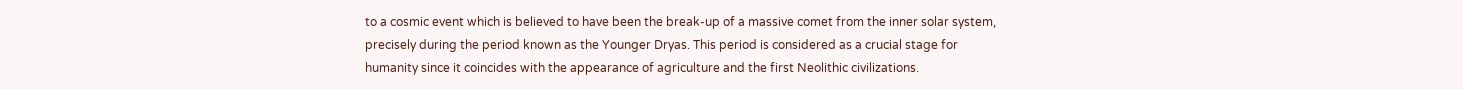to a cosmic event which is believed to have been the break-up of a massive comet from the inner solar system, precisely during the period known as the Younger Dryas. This period is considered as a crucial stage for humanity since it coincides with the appearance of agriculture and the first Neolithic civilizations.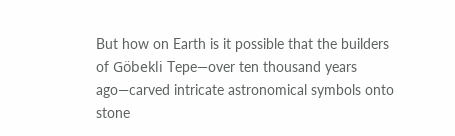But how on Earth is it possible that the builders of Göbekli Tepe—over ten thousand years ago—carved intricate astronomical symbols onto stone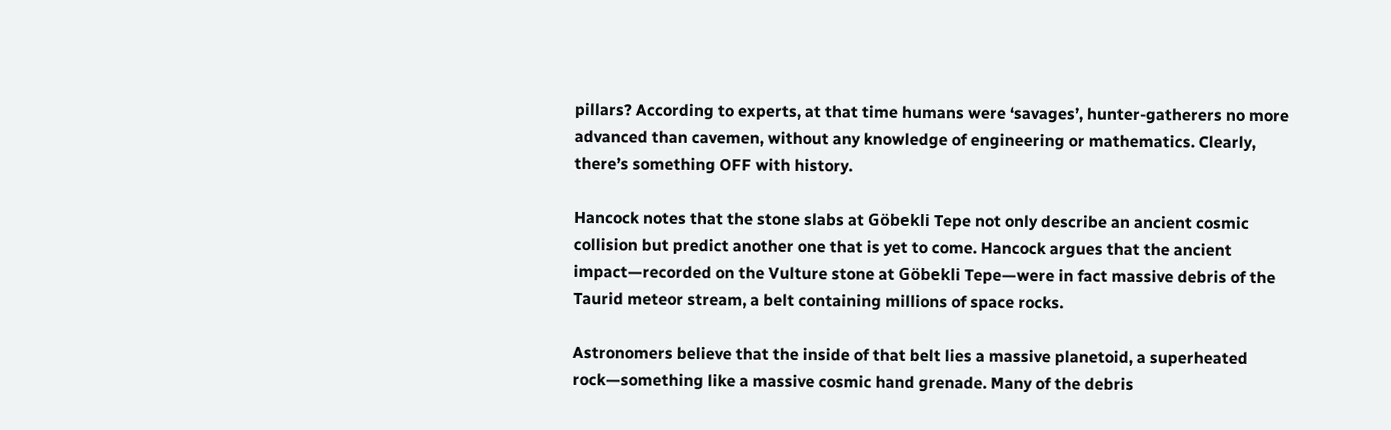pillars? According to experts, at that time humans were ‘savages’, hunter-gatherers no more advanced than cavemen, without any knowledge of engineering or mathematics. Clearly, there’s something OFF with history.

Hancock notes that the stone slabs at Göbekli Tepe not only describe an ancient cosmic collision but predict another one that is yet to come. Hancock argues that the ancient impact—recorded on the Vulture stone at Göbekli Tepe—were in fact massive debris of the Taurid meteor stream, a belt containing millions of space rocks.

Astronomers believe that the inside of that belt lies a massive planetoid, a superheated rock—something like a massive cosmic hand grenade. Many of the debris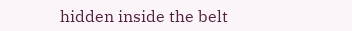hidden inside the belt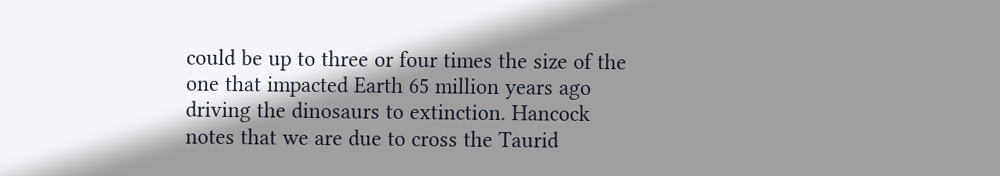could be up to three or four times the size of the one that impacted Earth 65 million years ago driving the dinosaurs to extinction. Hancock notes that we are due to cross the Taurid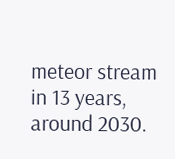meteor stream in 13 years, around 2030.